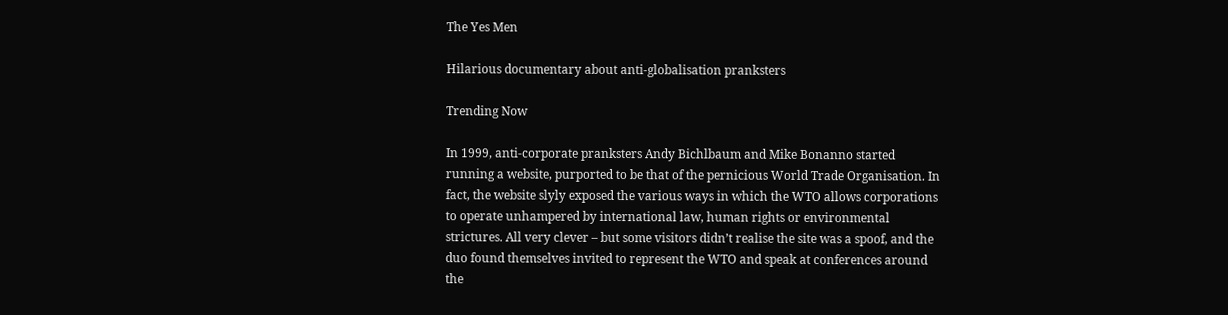The Yes Men

Hilarious documentary about anti-globalisation pranksters

Trending Now

In 1999, anti-corporate pranksters Andy Bichlbaum and Mike Bonanno started running a website, purported to be that of the pernicious World Trade Organisation. In fact, the website slyly exposed the various ways in which the WTO allows corporations to operate unhampered by international law, human rights or environmental strictures. All very clever – but some visitors didn’t realise the site was a spoof, and the duo found themselves invited to represent the WTO and speak at conferences around the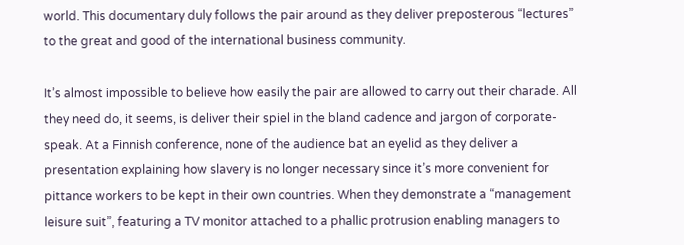world. This documentary duly follows the pair around as they deliver preposterous “lectures” to the great and good of the international business community.

It’s almost impossible to believe how easily the pair are allowed to carry out their charade. All they need do, it seems, is deliver their spiel in the bland cadence and jargon of corporate-speak. At a Finnish conference, none of the audience bat an eyelid as they deliver a presentation explaining how slavery is no longer necessary since it’s more convenient for pittance workers to be kept in their own countries. When they demonstrate a “management leisure suit”, featuring a TV monitor attached to a phallic protrusion enabling managers to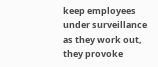keep employees under surveillance as they work out, they provoke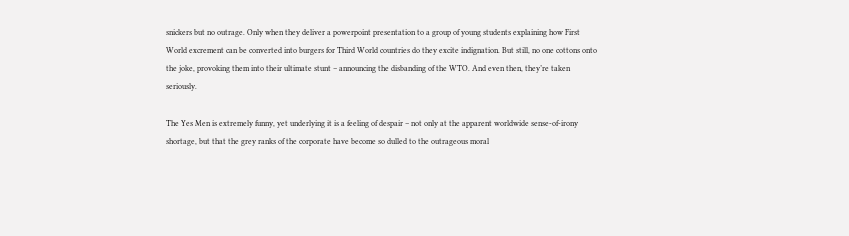snickers but no outrage. Only when they deliver a powerpoint presentation to a group of young students explaining how First World excrement can be converted into burgers for Third World countries do they excite indignation. But still, no one cottons onto the joke, provoking them into their ultimate stunt – announcing the disbanding of the WTO. And even then, they’re taken seriously.

The Yes Men is extremely funny, yet underlying it is a feeling of despair – not only at the apparent worldwide sense-of-irony shortage, but that the grey ranks of the corporate have become so dulled to the outrageous moral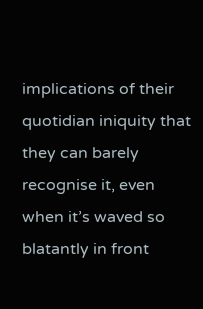implications of their quotidian iniquity that they can barely recognise it, even when it’s waved so blatantly in front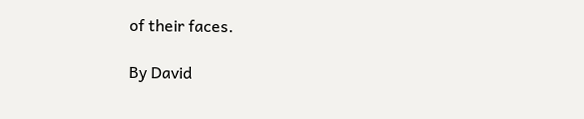of their faces.

By David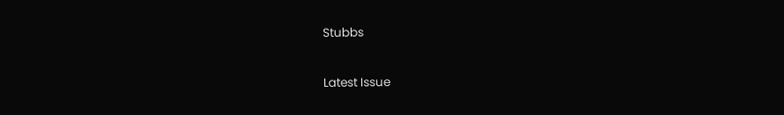Stubbs


Latest Issue